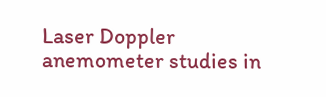Laser Doppler anemometer studies in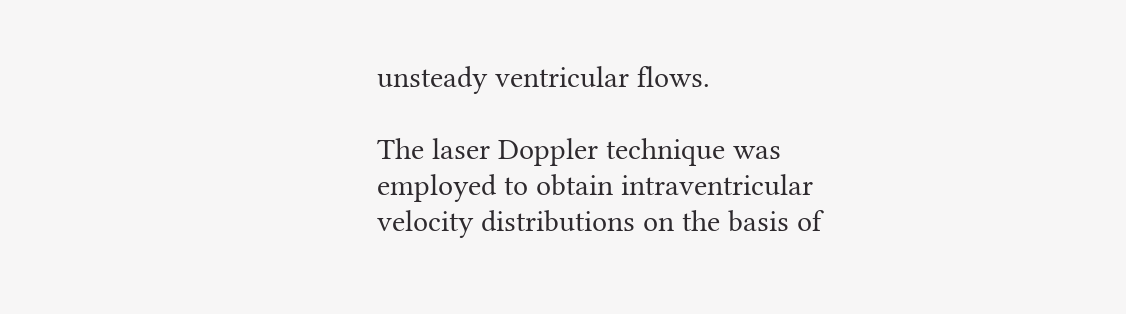unsteady ventricular flows.

The laser Doppler technique was employed to obtain intraventricular velocity distributions on the basis of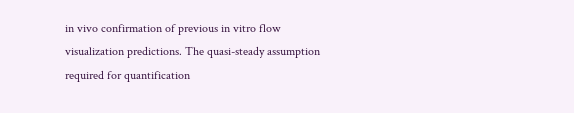in vivo confirmation of previous in vitro flow visualization predictions. The quasi-steady assumption required for quantification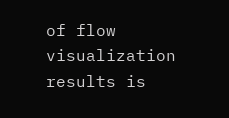of flow visualization results is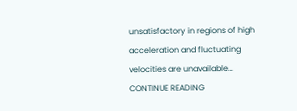unsatisfactory in regions of high acceleration and fluctuating velocities are unavailable… CONTINUE READING